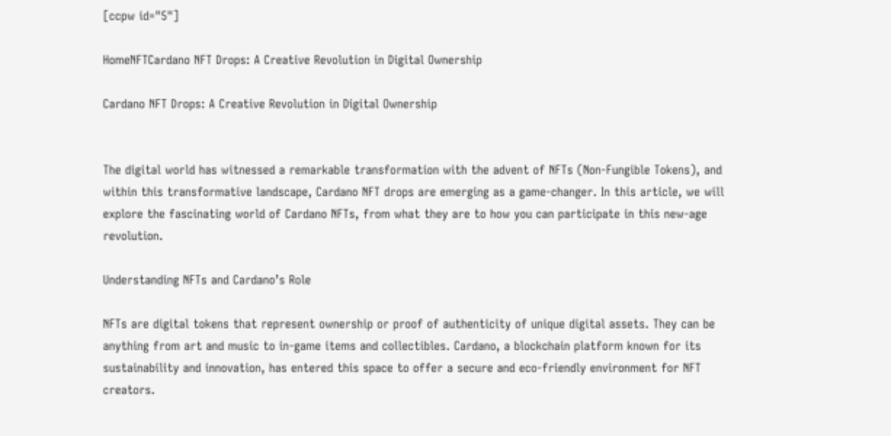[ccpw id="5"]

HomeNFTCardano NFT Drops: A Creative Revolution in Digital Ownership

Cardano NFT Drops: A Creative Revolution in Digital Ownership


The digital world has witnessed a remarkable transformation with the advent of NFTs (Non-Fungible Tokens), and within this transformative landscape, Cardano NFT drops are emerging as a game-changer. In this article, we will explore the fascinating world of Cardano NFTs, from what they are to how you can participate in this new-age revolution.

Understanding NFTs and Cardano’s Role

NFTs are digital tokens that represent ownership or proof of authenticity of unique digital assets. They can be anything from art and music to in-game items and collectibles. Cardano, a blockchain platform known for its sustainability and innovation, has entered this space to offer a secure and eco-friendly environment for NFT creators.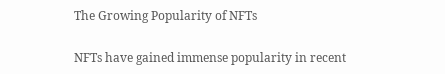The Growing Popularity of NFTs

NFTs have gained immense popularity in recent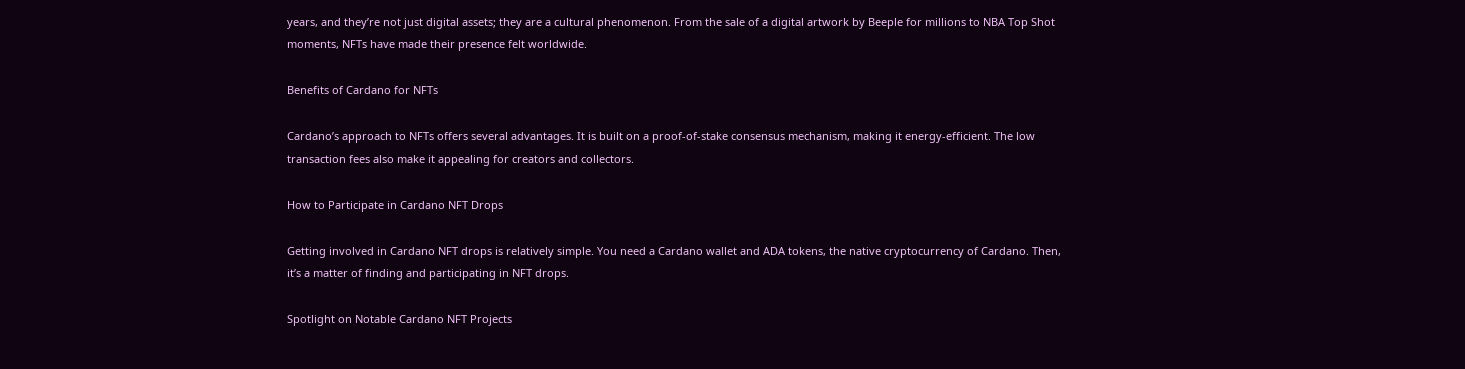years, and they’re not just digital assets; they are a cultural phenomenon. From the sale of a digital artwork by Beeple for millions to NBA Top Shot moments, NFTs have made their presence felt worldwide.

Benefits of Cardano for NFTs

Cardano’s approach to NFTs offers several advantages. It is built on a proof-of-stake consensus mechanism, making it energy-efficient. The low transaction fees also make it appealing for creators and collectors.

How to Participate in Cardano NFT Drops

Getting involved in Cardano NFT drops is relatively simple. You need a Cardano wallet and ADA tokens, the native cryptocurrency of Cardano. Then, it’s a matter of finding and participating in NFT drops.

Spotlight on Notable Cardano NFT Projects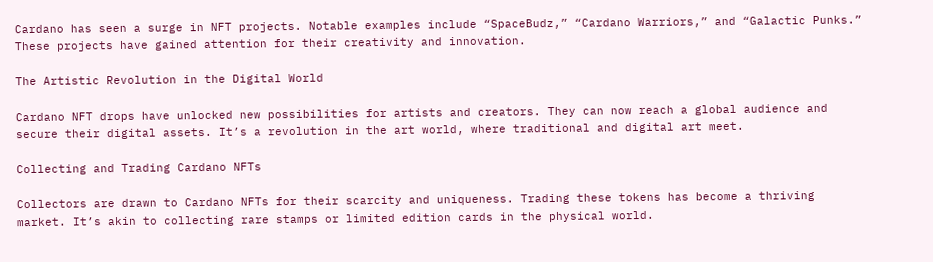Cardano has seen a surge in NFT projects. Notable examples include “SpaceBudz,” “Cardano Warriors,” and “Galactic Punks.” These projects have gained attention for their creativity and innovation.

The Artistic Revolution in the Digital World

Cardano NFT drops have unlocked new possibilities for artists and creators. They can now reach a global audience and secure their digital assets. It’s a revolution in the art world, where traditional and digital art meet.

Collecting and Trading Cardano NFTs

Collectors are drawn to Cardano NFTs for their scarcity and uniqueness. Trading these tokens has become a thriving market. It’s akin to collecting rare stamps or limited edition cards in the physical world.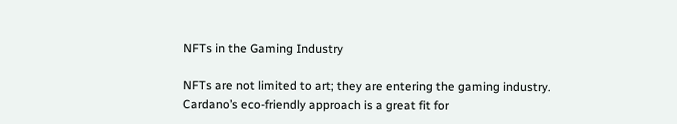NFTs in the Gaming Industry

NFTs are not limited to art; they are entering the gaming industry. Cardano’s eco-friendly approach is a great fit for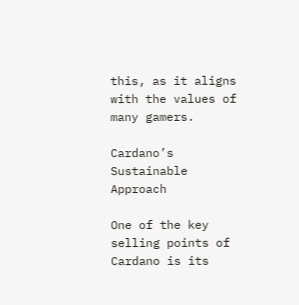this, as it aligns with the values of many gamers.

Cardano’s Sustainable Approach

One of the key selling points of Cardano is its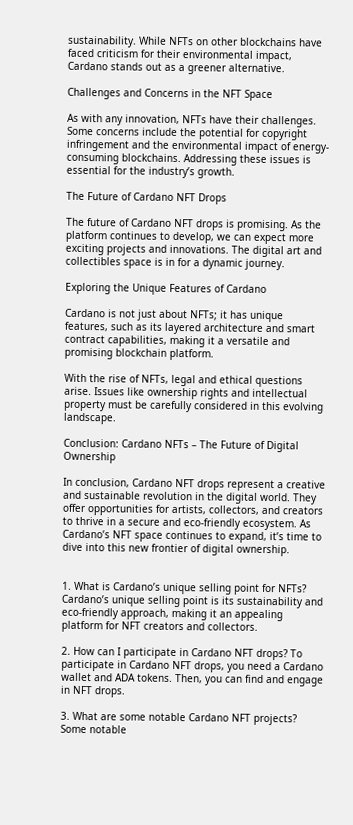sustainability. While NFTs on other blockchains have faced criticism for their environmental impact, Cardano stands out as a greener alternative.

Challenges and Concerns in the NFT Space

As with any innovation, NFTs have their challenges. Some concerns include the potential for copyright infringement and the environmental impact of energy-consuming blockchains. Addressing these issues is essential for the industry’s growth.

The Future of Cardano NFT Drops

The future of Cardano NFT drops is promising. As the platform continues to develop, we can expect more exciting projects and innovations. The digital art and collectibles space is in for a dynamic journey.

Exploring the Unique Features of Cardano

Cardano is not just about NFTs; it has unique features, such as its layered architecture and smart contract capabilities, making it a versatile and promising blockchain platform.

With the rise of NFTs, legal and ethical questions arise. Issues like ownership rights and intellectual property must be carefully considered in this evolving landscape.

Conclusion: Cardano NFTs – The Future of Digital Ownership

In conclusion, Cardano NFT drops represent a creative and sustainable revolution in the digital world. They offer opportunities for artists, collectors, and creators to thrive in a secure and eco-friendly ecosystem. As Cardano’s NFT space continues to expand, it’s time to dive into this new frontier of digital ownership.


1. What is Cardano’s unique selling point for NFTs? Cardano’s unique selling point is its sustainability and eco-friendly approach, making it an appealing platform for NFT creators and collectors.

2. How can I participate in Cardano NFT drops? To participate in Cardano NFT drops, you need a Cardano wallet and ADA tokens. Then, you can find and engage in NFT drops.

3. What are some notable Cardano NFT projects? Some notable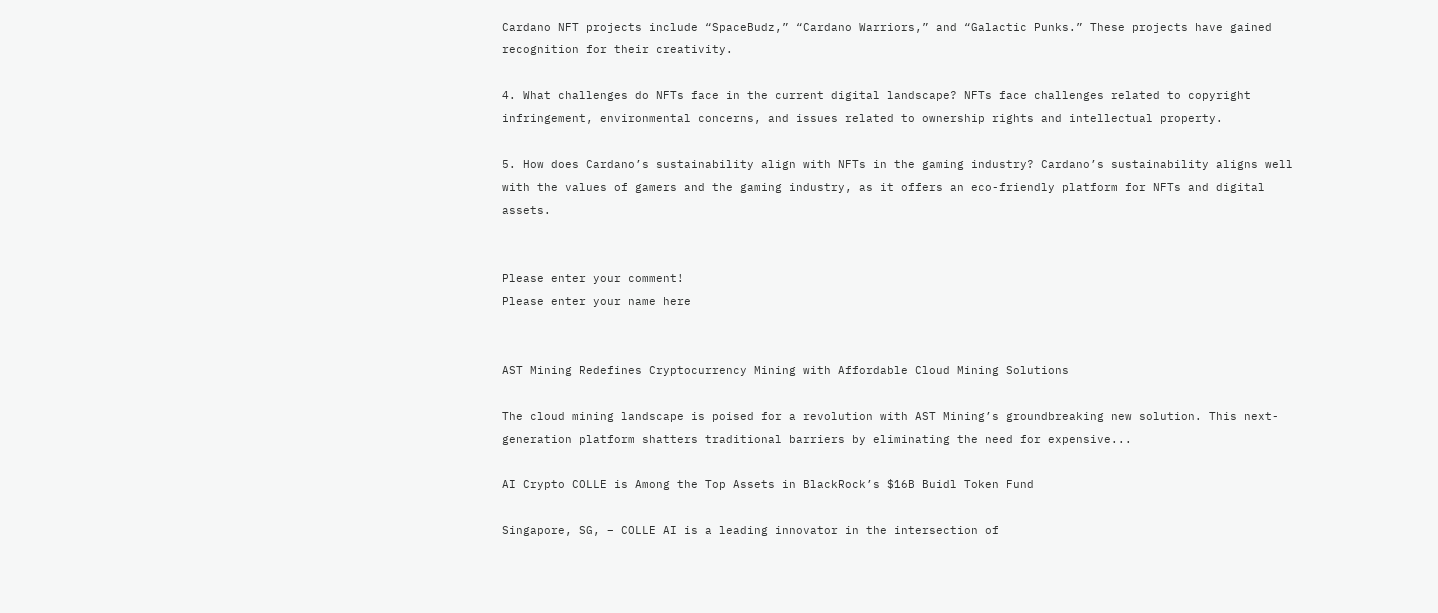Cardano NFT projects include “SpaceBudz,” “Cardano Warriors,” and “Galactic Punks.” These projects have gained recognition for their creativity.

4. What challenges do NFTs face in the current digital landscape? NFTs face challenges related to copyright infringement, environmental concerns, and issues related to ownership rights and intellectual property.

5. How does Cardano’s sustainability align with NFTs in the gaming industry? Cardano’s sustainability aligns well with the values of gamers and the gaming industry, as it offers an eco-friendly platform for NFTs and digital assets.


Please enter your comment!
Please enter your name here


AST Mining Redefines Cryptocurrency Mining with Affordable Cloud Mining Solutions

The cloud mining landscape is poised for a revolution with AST Mining’s groundbreaking new solution. This next-generation platform shatters traditional barriers by eliminating the need for expensive...

AI Crypto COLLE is Among the Top Assets in BlackRock’s $16B Buidl Token Fund

Singapore, SG, – COLLE AI is a leading innovator in the intersection of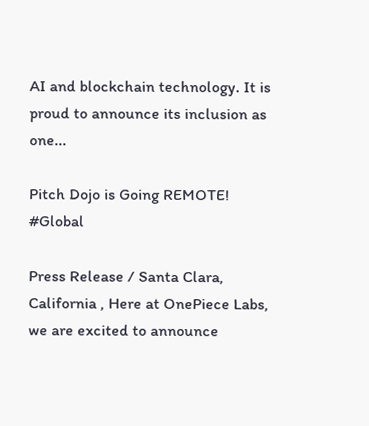AI and blockchain technology. It is proud to announce its inclusion as one...

Pitch Dojo is Going REMOTE! #Global

Press Release / Santa Clara, California , Here at OnePiece Labs, we are excited to announce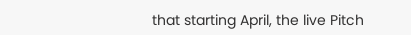that starting April, the live Pitch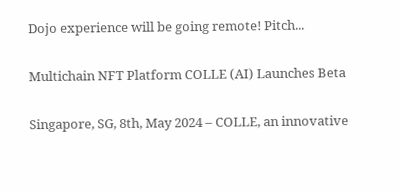Dojo experience will be going remote! Pitch...

Multichain NFT Platform COLLE (AI) Launches Beta

Singapore, SG, 8th, May 2024 – COLLE, an innovative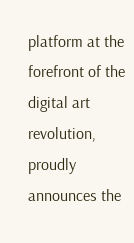platform at the forefront of the digital art revolution, proudly announces the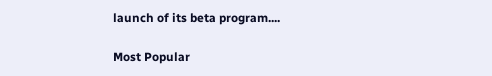launch of its beta program....

Most Popular